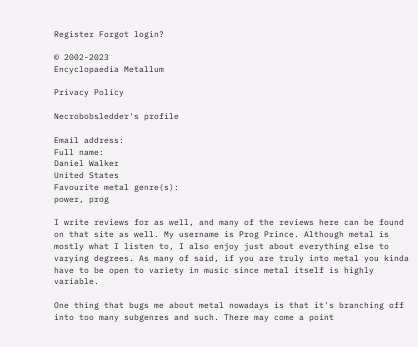Register Forgot login?

© 2002-2023
Encyclopaedia Metallum

Privacy Policy

Necrobobsledder's profile

Email address:
Full name:
Daniel Walker
United States
Favourite metal genre(s):
power, prog

I write reviews for as well, and many of the reviews here can be found on that site as well. My username is Prog Prince. Although metal is mostly what I listen to, I also enjoy just about everything else to varying degrees. As many of said, if you are truly into metal you kinda have to be open to variety in music since metal itself is highly variable.

One thing that bugs me about metal nowadays is that it's branching off into too many subgenres and such. There may come a point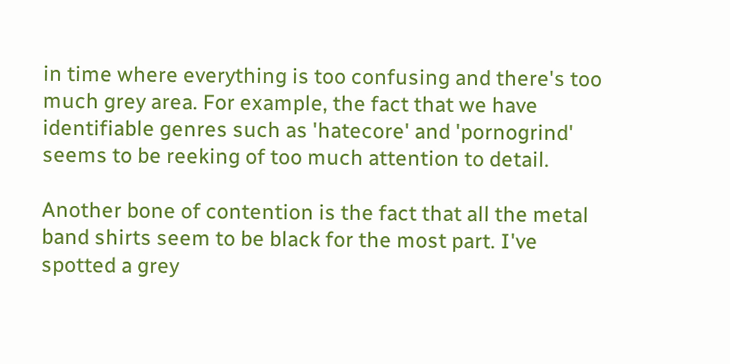in time where everything is too confusing and there's too much grey area. For example, the fact that we have identifiable genres such as 'hatecore' and 'pornogrind' seems to be reeking of too much attention to detail.

Another bone of contention is the fact that all the metal band shirts seem to be black for the most part. I've spotted a grey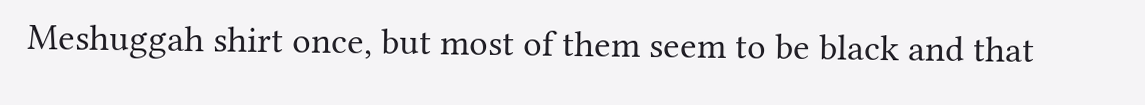Meshuggah shirt once, but most of them seem to be black and that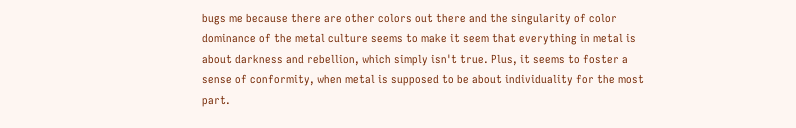bugs me because there are other colors out there and the singularity of color dominance of the metal culture seems to make it seem that everything in metal is about darkness and rebellion, which simply isn't true. Plus, it seems to foster a sense of conformity, when metal is supposed to be about individuality for the most part.